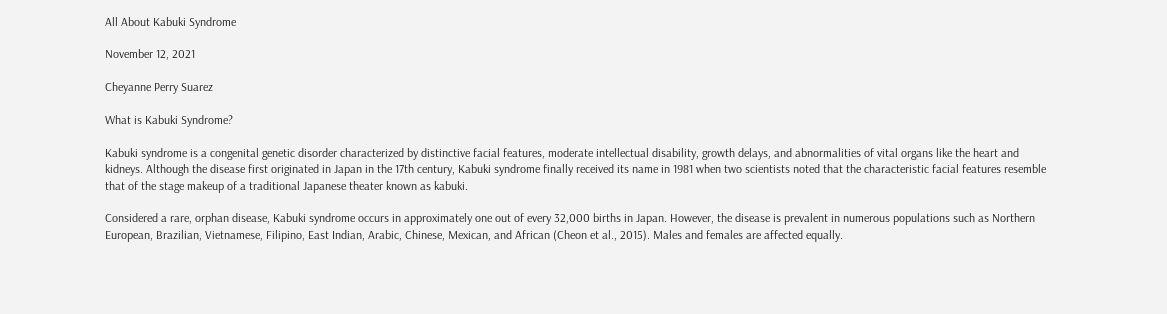All About Kabuki Syndrome

November 12, 2021

Cheyanne Perry Suarez

What is Kabuki Syndrome?

Kabuki syndrome is a congenital genetic disorder characterized by distinctive facial features, moderate intellectual disability, growth delays, and abnormalities of vital organs like the heart and kidneys. Although the disease first originated in Japan in the 17th century, Kabuki syndrome finally received its name in 1981 when two scientists noted that the characteristic facial features resemble that of the stage makeup of a traditional Japanese theater known as kabuki.

Considered a rare, orphan disease, Kabuki syndrome occurs in approximately one out of every 32,000 births in Japan. However, the disease is prevalent in numerous populations such as Northern European, Brazilian, Vietnamese, Filipino, East Indian, Arabic, Chinese, Mexican, and African (Cheon et al., 2015). Males and females are affected equally.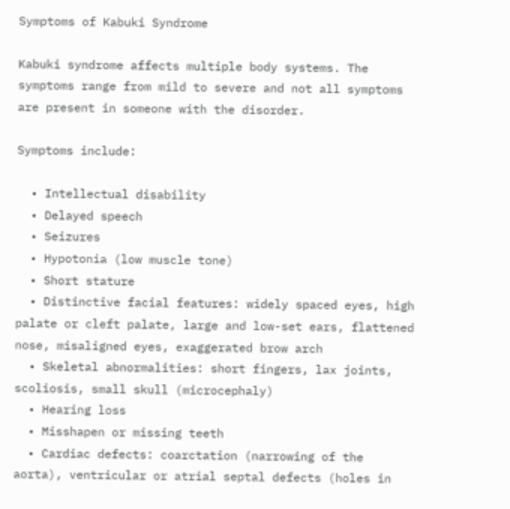Symptoms of Kabuki Syndrome

Kabuki syndrome affects multiple body systems. The symptoms range from mild to severe and not all symptoms are present in someone with the disorder.

Symptoms include:

  • Intellectual disability
  • Delayed speech
  • Seizures
  • Hypotonia (low muscle tone)
  • Short stature
  • Distinctive facial features: widely spaced eyes, high palate or cleft palate, large and low-set ears, flattened nose, misaligned eyes, exaggerated brow arch
  • Skeletal abnormalities: short fingers, lax joints, scoliosis, small skull (microcephaly)
  • Hearing loss
  • Misshapen or missing teeth
  • Cardiac defects: coarctation (narrowing of the aorta), ventricular or atrial septal defects (holes in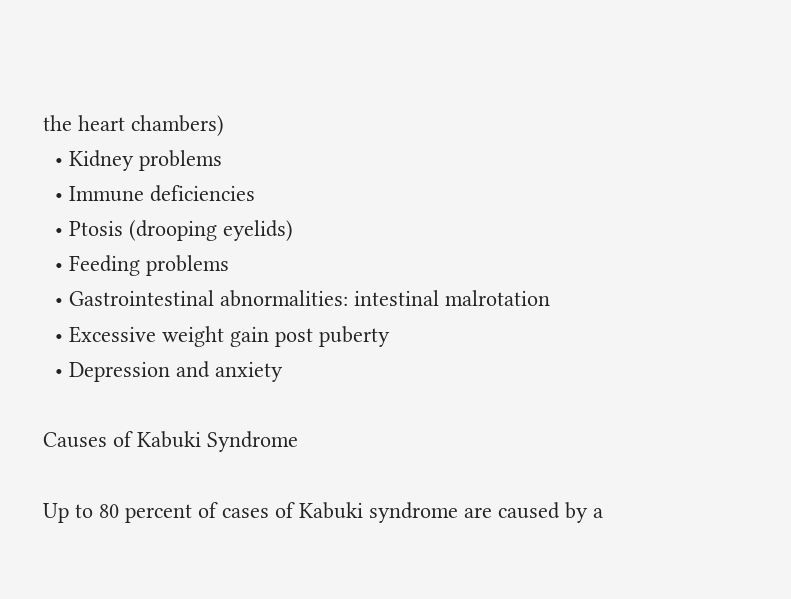the heart chambers)
  • Kidney problems
  • Immune deficiencies
  • Ptosis (drooping eyelids)
  • Feeding problems
  • Gastrointestinal abnormalities: intestinal malrotation
  • Excessive weight gain post puberty
  • Depression and anxiety

Causes of Kabuki Syndrome

Up to 80 percent of cases of Kabuki syndrome are caused by a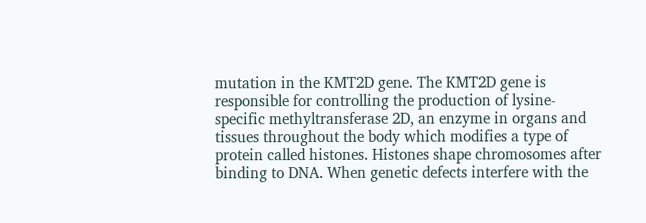mutation in the KMT2D gene. The KMT2D gene is responsible for controlling the production of lysine-specific methyltransferase 2D, an enzyme in organs and tissues throughout the body which modifies a type of protein called histones. Histones shape chromosomes after binding to DNA. When genetic defects interfere with the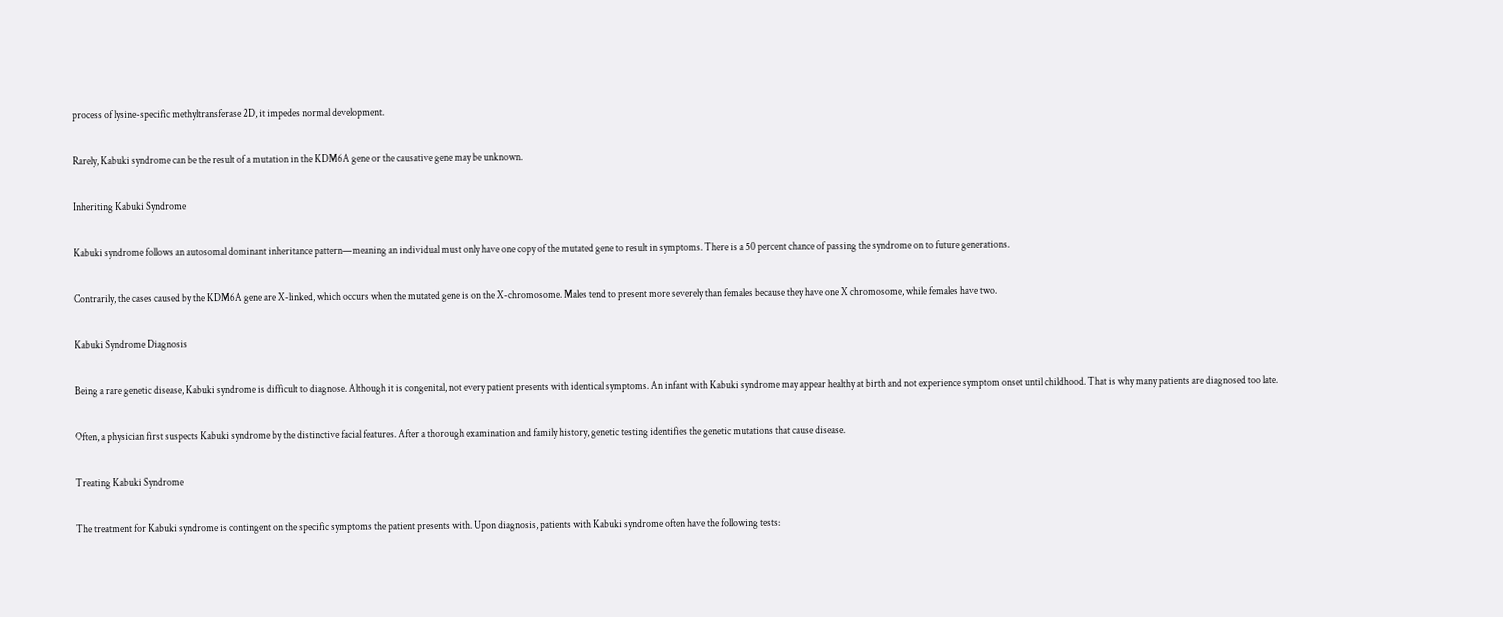process of lysine-specific methyltransferase 2D, it impedes normal development.

Rarely, Kabuki syndrome can be the result of a mutation in the KDM6A gene or the causative gene may be unknown.

Inheriting Kabuki Syndrome

Kabuki syndrome follows an autosomal dominant inheritance pattern—meaning an individual must only have one copy of the mutated gene to result in symptoms. There is a 50 percent chance of passing the syndrome on to future generations.

Contrarily, the cases caused by the KDM6A gene are X-linked, which occurs when the mutated gene is on the X-chromosome. Males tend to present more severely than females because they have one X chromosome, while females have two.

Kabuki Syndrome Diagnosis

Being a rare genetic disease, Kabuki syndrome is difficult to diagnose. Although it is congenital, not every patient presents with identical symptoms. An infant with Kabuki syndrome may appear healthy at birth and not experience symptom onset until childhood. That is why many patients are diagnosed too late.

Often, a physician first suspects Kabuki syndrome by the distinctive facial features. After a thorough examination and family history, genetic testing identifies the genetic mutations that cause disease.

Treating Kabuki Syndrome

The treatment for Kabuki syndrome is contingent on the specific symptoms the patient presents with. Upon diagnosis, patients with Kabuki syndrome often have the following tests: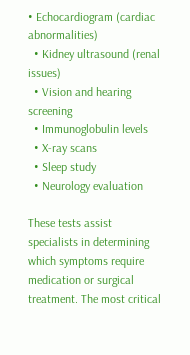• Echocardiogram (cardiac abnormalities)
  • Kidney ultrasound (renal issues)
  • Vision and hearing screening
  • Immunoglobulin levels
  • X-ray scans
  • Sleep study
  • Neurology evaluation

These tests assist specialists in determining which symptoms require medication or surgical treatment. The most critical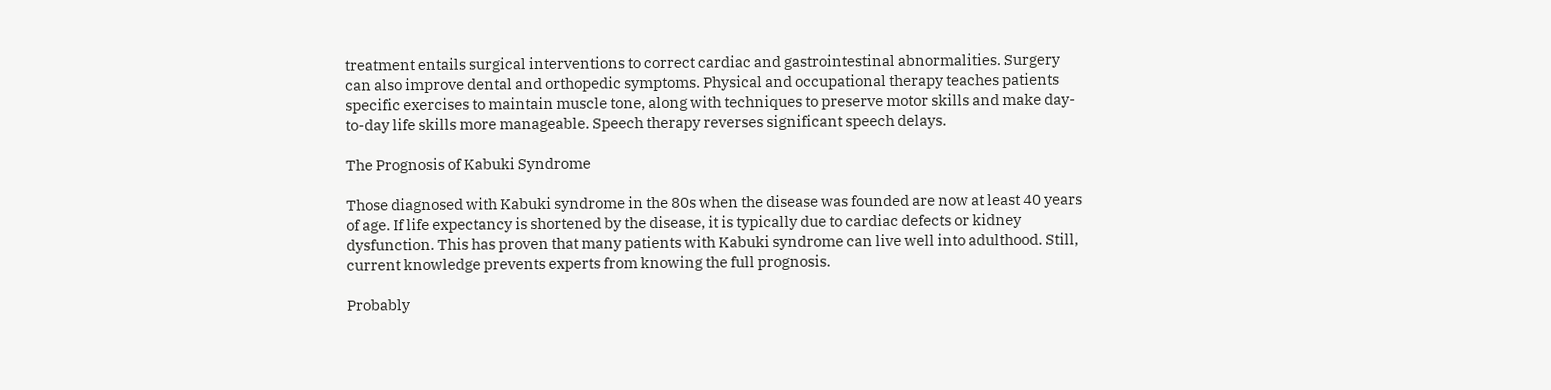treatment entails surgical interventions to correct cardiac and gastrointestinal abnormalities. Surgery can also improve dental and orthopedic symptoms. Physical and occupational therapy teaches patients specific exercises to maintain muscle tone, along with techniques to preserve motor skills and make day-to-day life skills more manageable. Speech therapy reverses significant speech delays.

The Prognosis of Kabuki Syndrome

Those diagnosed with Kabuki syndrome in the 80s when the disease was founded are now at least 40 years of age. If life expectancy is shortened by the disease, it is typically due to cardiac defects or kidney dysfunction. This has proven that many patients with Kabuki syndrome can live well into adulthood. Still, current knowledge prevents experts from knowing the full prognosis.

Probably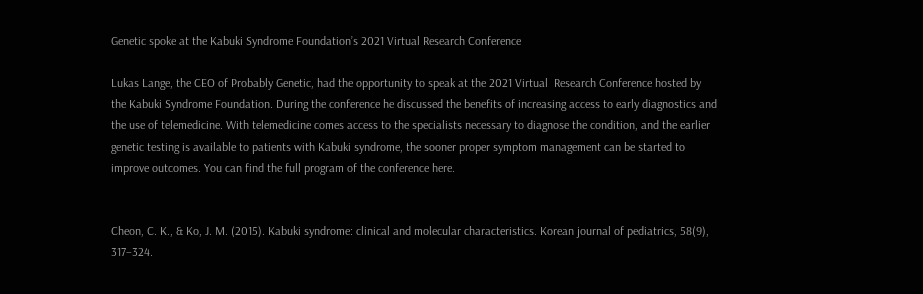Genetic spoke at the Kabuki Syndrome Foundation’s 2021 Virtual Research Conference

Lukas Lange, the CEO of Probably Genetic, had the opportunity to speak at the 2021 Virtual  Research Conference hosted by the Kabuki Syndrome Foundation. During the conference he discussed the benefits of increasing access to early diagnostics and the use of telemedicine. With telemedicine comes access to the specialists necessary to diagnose the condition, and the earlier genetic testing is available to patients with Kabuki syndrome, the sooner proper symptom management can be started to improve outcomes. You can find the full program of the conference here.


Cheon, C. K., & Ko, J. M. (2015). Kabuki syndrome: clinical and molecular characteristics. Korean journal of pediatrics, 58(9), 317–324.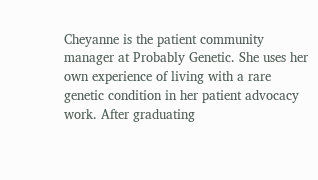Cheyanne is the patient community manager at Probably Genetic. She uses her own experience of living with a rare genetic condition in her patient advocacy work. After graduating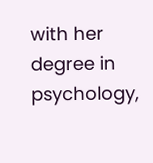with her degree in psychology,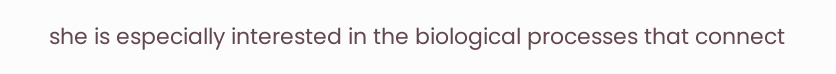she is especially interested in the biological processes that connect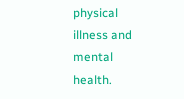physical illness and mental health.